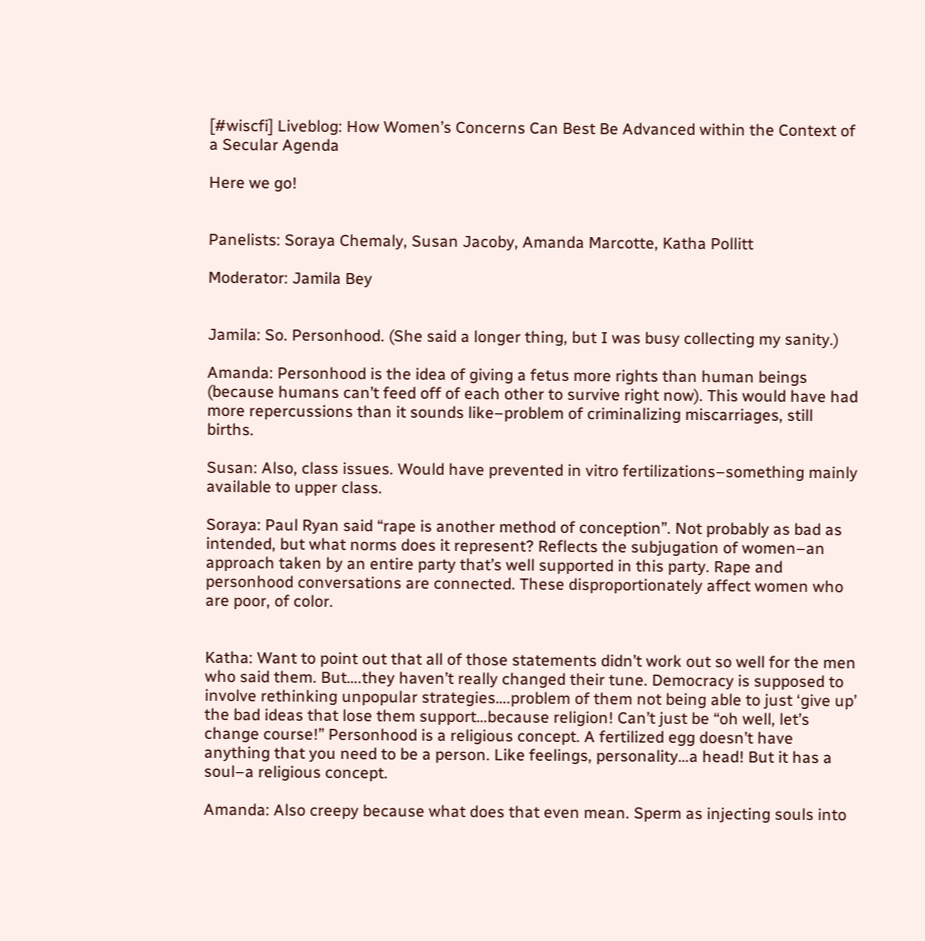[#wiscfi] Liveblog: How Women’s Concerns Can Best Be Advanced within the Context of a Secular Agenda

Here we go!


Panelists: Soraya Chemaly, Susan Jacoby, Amanda Marcotte, Katha Pollitt

Moderator: Jamila Bey


Jamila: So. Personhood. (She said a longer thing, but I was busy collecting my sanity.)

Amanda: Personhood is the idea of giving a fetus more rights than human beings (because humans can’t feed off of each other to survive right now). This would have had more repercussions than it sounds like–problem of criminalizing miscarriages, still births.

Susan: Also, class issues. Would have prevented in vitro fertilizations–something mainly available to upper class.

Soraya: Paul Ryan said “rape is another method of conception”. Not probably as bad as intended, but what norms does it represent? Reflects the subjugation of women–an approach taken by an entire party that’s well supported in this party. Rape and personhood conversations are connected. These disproportionately affect women who are poor, of color.


Katha: Want to point out that all of those statements didn’t work out so well for the men who said them. But….they haven’t really changed their tune. Democracy is supposed to involve rethinking unpopular strategies….problem of them not being able to just ‘give up’ the bad ideas that lose them support…because religion! Can’t just be “oh well, let’s change course!” Personhood is a religious concept. A fertilized egg doesn’t have anything that you need to be a person. Like feelings, personality…a head! But it has a soul–a religious concept.

Amanda: Also creepy because what does that even mean. Sperm as injecting souls into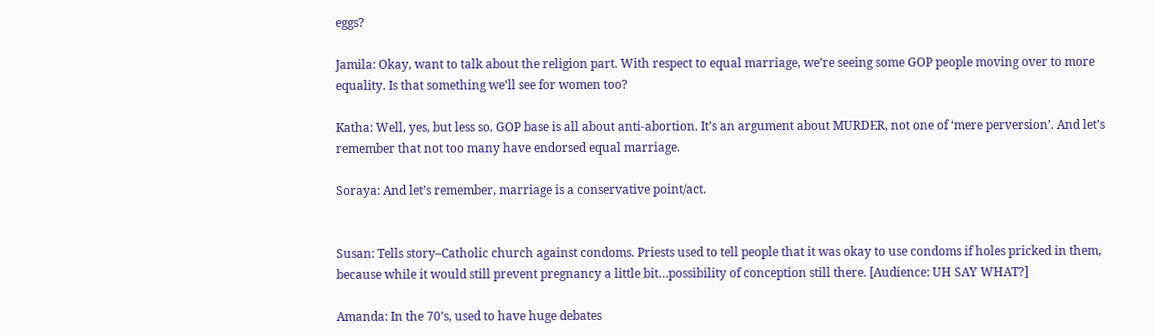eggs?

Jamila: Okay, want to talk about the religion part. With respect to equal marriage, we’re seeing some GOP people moving over to more equality. Is that something we’ll see for women too?

Katha: Well, yes, but less so. GOP base is all about anti-abortion. It’s an argument about MURDER, not one of ‘mere perversion’. And let’s remember that not too many have endorsed equal marriage.

Soraya: And let’s remember, marriage is a conservative point/act.


Susan: Tells story–Catholic church against condoms. Priests used to tell people that it was okay to use condoms if holes pricked in them, because while it would still prevent pregnancy a little bit…possibility of conception still there. [Audience: UH SAY WHAT?]

Amanda: In the 70’s, used to have huge debates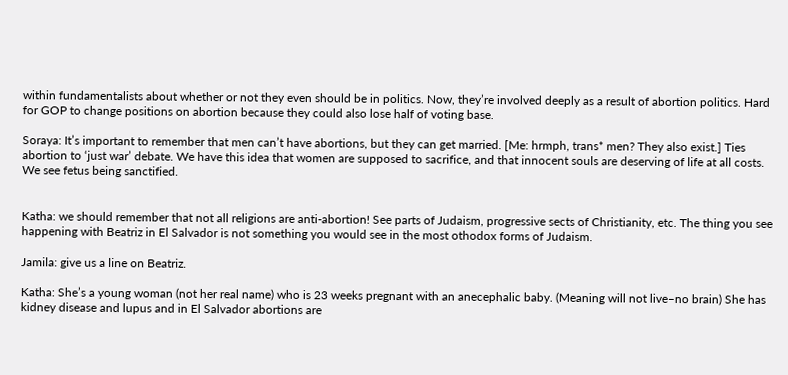within fundamentalists about whether or not they even should be in politics. Now, they’re involved deeply as a result of abortion politics. Hard for GOP to change positions on abortion because they could also lose half of voting base.

Soraya: It’s important to remember that men can’t have abortions, but they can get married. [Me: hrmph, trans* men? They also exist.] Ties abortion to ‘just war’ debate. We have this idea that women are supposed to sacrifice, and that innocent souls are deserving of life at all costs. We see fetus being sanctified.


Katha: we should remember that not all religions are anti-abortion! See parts of Judaism, progressive sects of Christianity, etc. The thing you see happening with Beatriz in El Salvador is not something you would see in the most othodox forms of Judaism.

Jamila: give us a line on Beatriz.

Katha: She’s a young woman (not her real name) who is 23 weeks pregnant with an anecephalic baby. (Meaning will not live–no brain) She has kidney disease and lupus and in El Salvador abortions are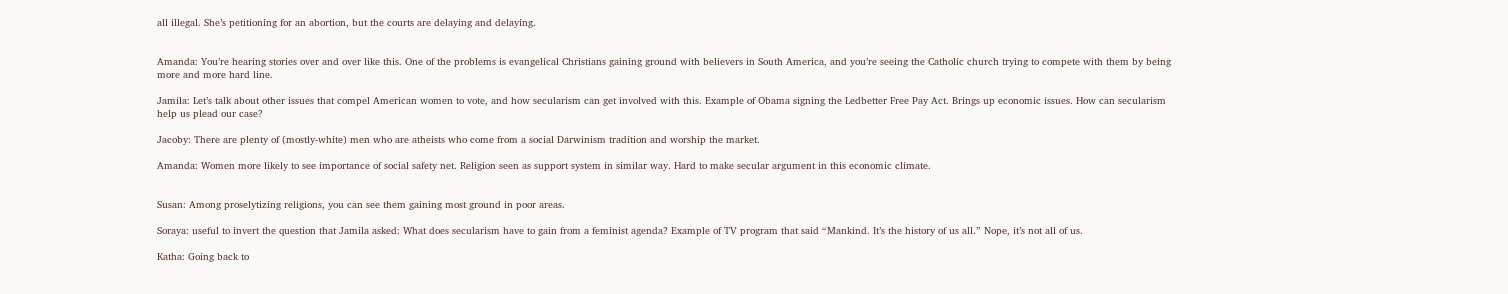all illegal. She’s petitioning for an abortion, but the courts are delaying and delaying.


Amanda: You’re hearing stories over and over like this. One of the problems is evangelical Christians gaining ground with believers in South America, and you’re seeing the Catholic church trying to compete with them by being more and more hard line.

Jamila: Let’s talk about other issues that compel American women to vote, and how secularism can get involved with this. Example of Obama signing the Ledbetter Free Pay Act. Brings up economic issues. How can secularism help us plead our case?

Jacoby: There are plenty of (mostly-white) men who are atheists who come from a social Darwinism tradition and worship the market.

Amanda: Women more likely to see importance of social safety net. Religion seen as support system in similar way. Hard to make secular argument in this economic climate.


Susan: Among proselytizing religions, you can see them gaining most ground in poor areas.

Soraya: useful to invert the question that Jamila asked: What does secularism have to gain from a feminist agenda? Example of TV program that said “Mankind. It’s the history of us all.” Nope, it’s not all of us.

Katha: Going back to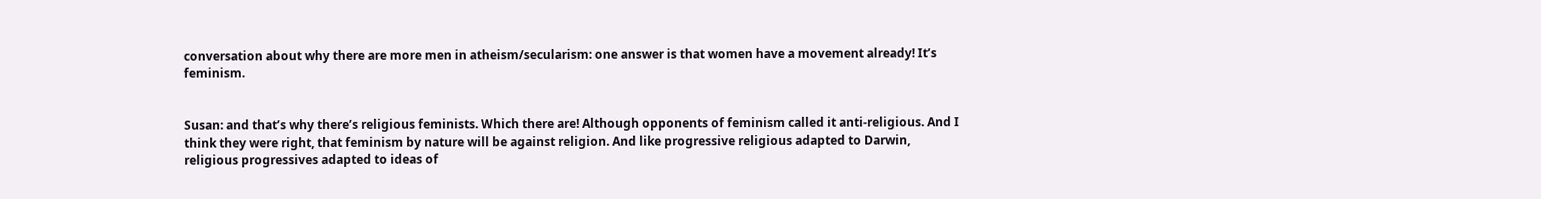conversation about why there are more men in atheism/secularism: one answer is that women have a movement already! It’s feminism.


Susan: and that’s why there’s religious feminists. Which there are! Although opponents of feminism called it anti-religious. And I think they were right, that feminism by nature will be against religion. And like progressive religious adapted to Darwin, religious progressives adapted to ideas of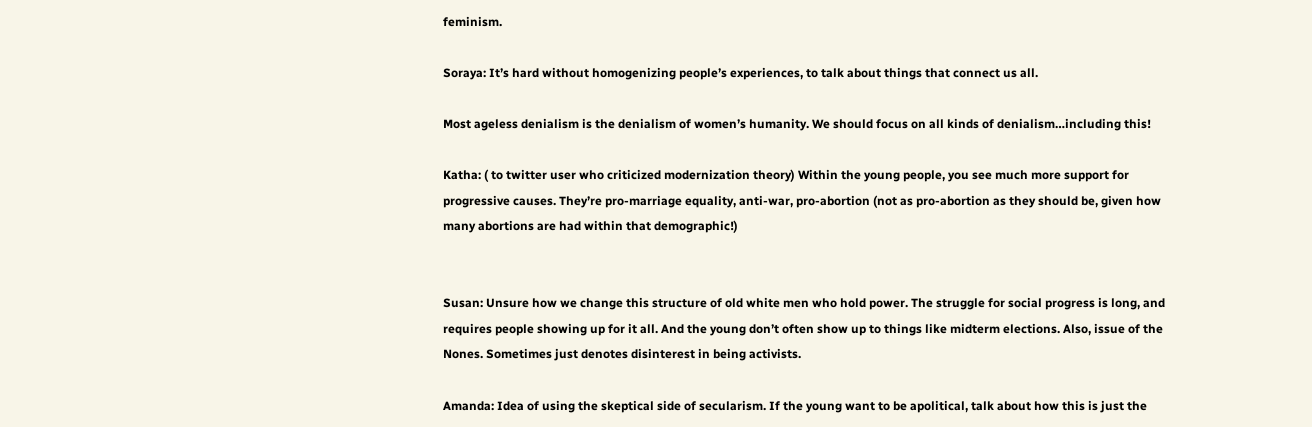feminism.

Soraya: It’s hard without homogenizing people’s experiences, to talk about things that connect us all.

Most ageless denialism is the denialism of women’s humanity. We should focus on all kinds of denialism…including this!

Katha: ( to twitter user who criticized modernization theory) Within the young people, you see much more support for progressive causes. They’re pro-marriage equality, anti-war, pro-abortion (not as pro-abortion as they should be, given how many abortions are had within that demographic!)


Susan: Unsure how we change this structure of old white men who hold power. The struggle for social progress is long, and requires people showing up for it all. And the young don’t often show up to things like midterm elections. Also, issue of the Nones. Sometimes just denotes disinterest in being activists.

Amanda: Idea of using the skeptical side of secularism. If the young want to be apolitical, talk about how this is just the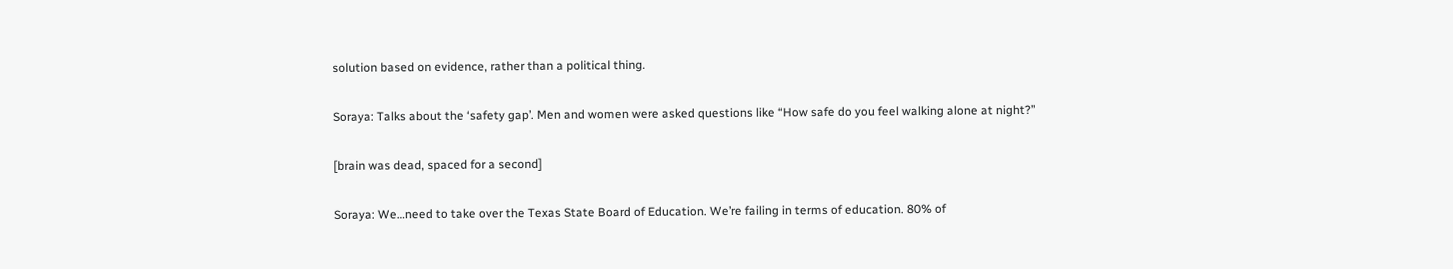solution based on evidence, rather than a political thing.

Soraya: Talks about the ‘safety gap’. Men and women were asked questions like “How safe do you feel walking alone at night?”

[brain was dead, spaced for a second]

Soraya: We…need to take over the Texas State Board of Education. We’re failing in terms of education. 80% of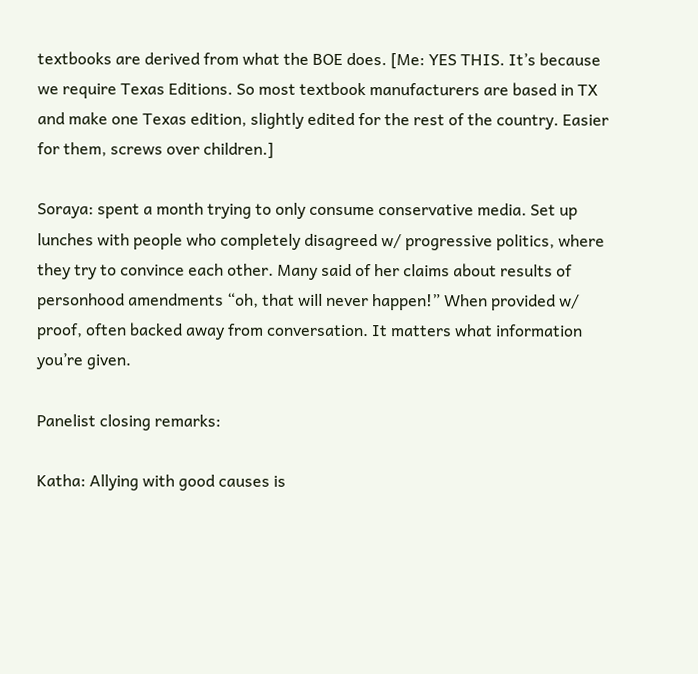textbooks are derived from what the BOE does. [Me: YES THIS. It’s because we require Texas Editions. So most textbook manufacturers are based in TX and make one Texas edition, slightly edited for the rest of the country. Easier for them, screws over children.]

Soraya: spent a month trying to only consume conservative media. Set up lunches with people who completely disagreed w/ progressive politics, where they try to convince each other. Many said of her claims about results of personhood amendments “oh, that will never happen!” When provided w/ proof, often backed away from conversation. It matters what information you’re given.

Panelist closing remarks:

Katha: Allying with good causes is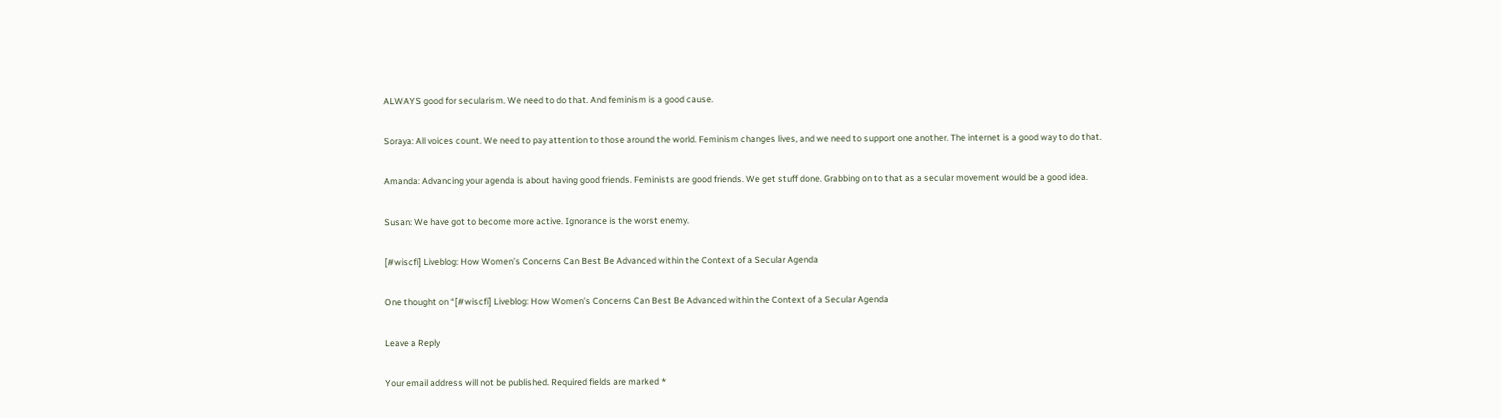ALWAYS good for secularism. We need to do that. And feminism is a good cause.

Soraya: All voices count. We need to pay attention to those around the world. Feminism changes lives, and we need to support one another. The internet is a good way to do that.

Amanda: Advancing your agenda is about having good friends. Feminists are good friends. We get stuff done. Grabbing on to that as a secular movement would be a good idea.

Susan: We have got to become more active. Ignorance is the worst enemy.

[#wiscfi] Liveblog: How Women’s Concerns Can Best Be Advanced within the Context of a Secular Agenda

One thought on “[#wiscfi] Liveblog: How Women’s Concerns Can Best Be Advanced within the Context of a Secular Agenda

Leave a Reply

Your email address will not be published. Required fields are marked *